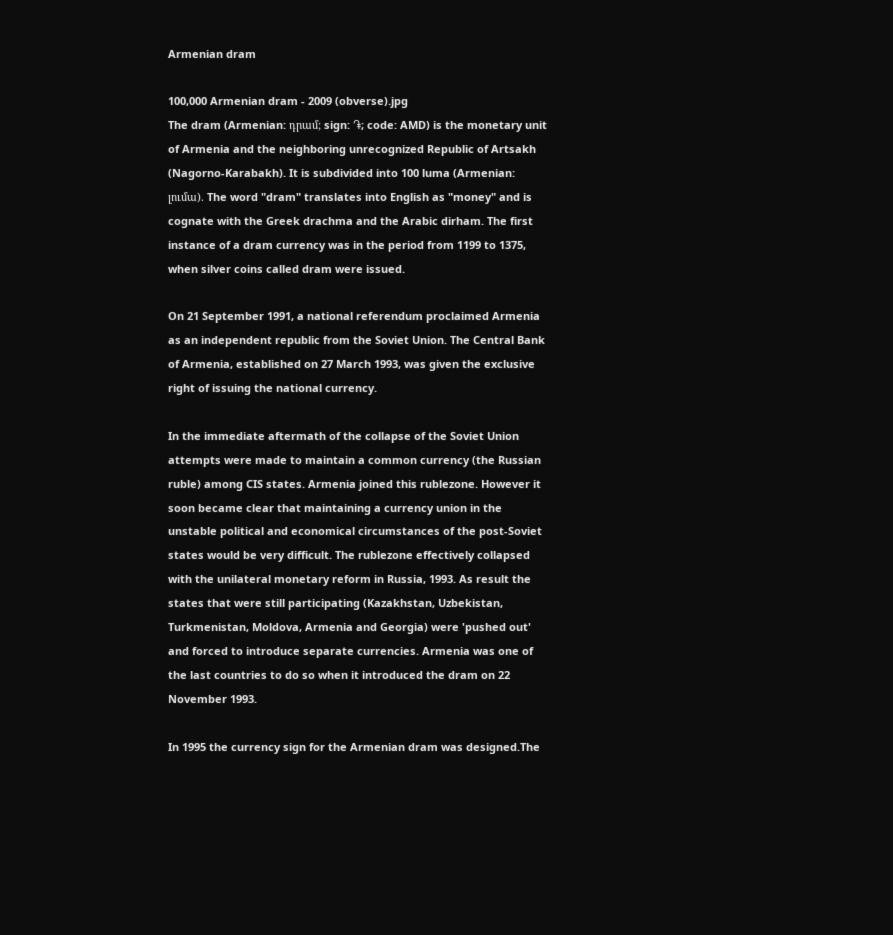Armenian dram

100,000 Armenian dram - 2009 (obverse).jpg
The dram (Armenian: դրամ; sign: ֏; code: AMD) is the monetary unit of Armenia and the neighboring unrecognized Republic of Artsakh (Nagorno-Karabakh). It is subdivided into 100 luma (Armenian: լումա). The word "dram" translates into English as "money" and is cognate with the Greek drachma and the Arabic dirham. The first instance of a dram currency was in the period from 1199 to 1375, when silver coins called dram were issued.

On 21 September 1991, a national referendum proclaimed Armenia as an independent republic from the Soviet Union. The Central Bank of Armenia, established on 27 March 1993, was given the exclusive right of issuing the national currency.

In the immediate aftermath of the collapse of the Soviet Union attempts were made to maintain a common currency (the Russian ruble) among CIS states. Armenia joined this rublezone. However it soon became clear that maintaining a currency union in the unstable political and economical circumstances of the post-Soviet states would be very difficult. The rublezone effectively collapsed with the unilateral monetary reform in Russia, 1993. As result the states that were still participating (Kazakhstan, Uzbekistan, Turkmenistan, Moldova, Armenia and Georgia) were 'pushed out' and forced to introduce separate currencies. Armenia was one of the last countries to do so when it introduced the dram on 22 November 1993.

In 1995 the currency sign for the Armenian dram was designed.The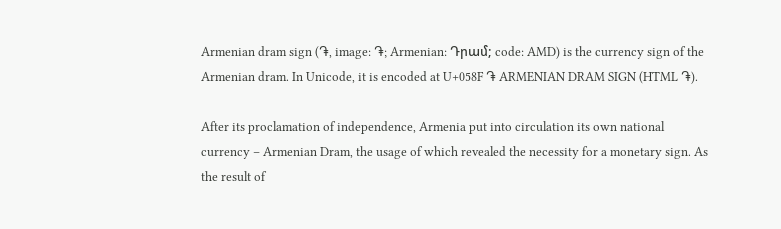Armenian dram sign (֏, image: ֏; Armenian: Դրամ; code: AMD) is the currency sign of the Armenian dram. In Unicode, it is encoded at U+058F ֏ ARMENIAN DRAM SIGN (HTML ֏).

After its proclamation of independence, Armenia put into circulation its own national currency – Armenian Dram, the usage of which revealed the necessity for a monetary sign. As the result of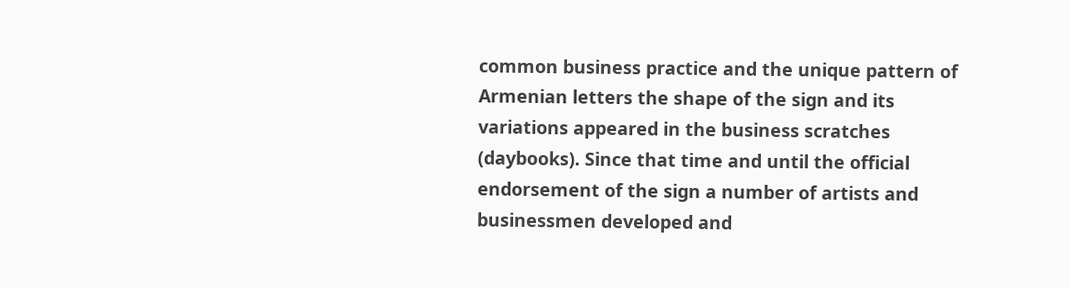common business practice and the unique pattern of Armenian letters the shape of the sign and its variations appeared in the business scratches (daybooks). Since that time and until the official endorsement of the sign a number of artists and businessmen developed and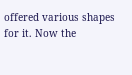offered various shapes for it. Now the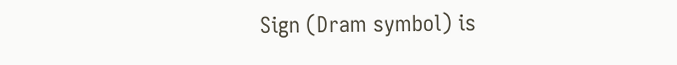Sign (Dram symbol) is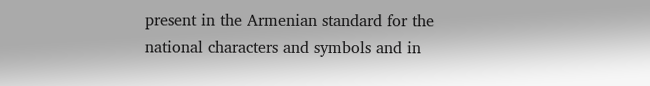present in the Armenian standard for the national characters and symbols and in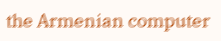the Armenian computer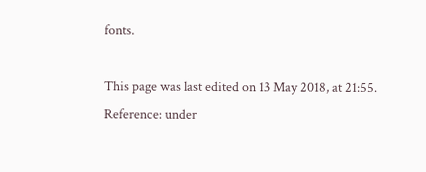fonts.

This page was last edited on 13 May 2018, at 21:55.
Reference: under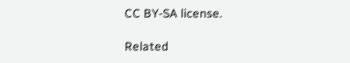CC BY-SA license.

Related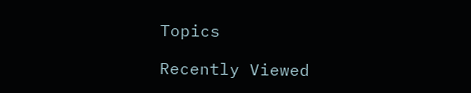Topics

Recently Viewed